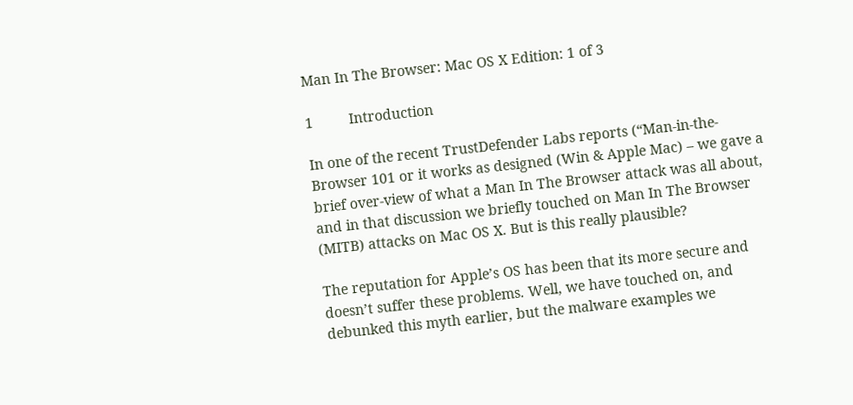Man In The Browser: Mac OS X Edition: 1 of 3

1         Introduction

In one of the recent TrustDefender Labs reports (“Man-in-the-Browser 101 or it works as designed (Win & Apple Mac) – we gave a brief over-view of what a Man In The Browser attack was all about, and in that discussion we briefly touched on Man In The Browser (MITB) attacks on Mac OS X. But is this really plausible?

The reputation for Apple’s OS has been that its more secure and doesn’t suffer these problems. Well, we have touched on, and debunked this myth earlier, but the malware examples we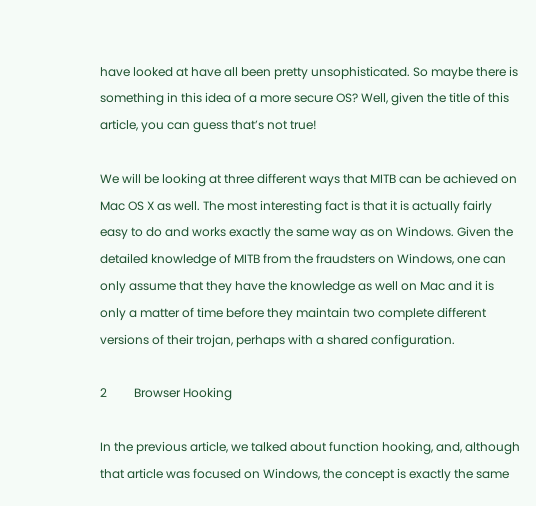have looked at have all been pretty unsophisticated. So maybe there is something in this idea of a more secure OS? Well, given the title of this article, you can guess that’s not true!

We will be looking at three different ways that MITB can be achieved on Mac OS X as well. The most interesting fact is that it is actually fairly easy to do and works exactly the same way as on Windows. Given the detailed knowledge of MITB from the fraudsters on Windows, one can only assume that they have the knowledge as well on Mac and it is only a matter of time before they maintain two complete different versions of their trojan, perhaps with a shared configuration.

2         Browser Hooking

In the previous article, we talked about function hooking, and, although that article was focused on Windows, the concept is exactly the same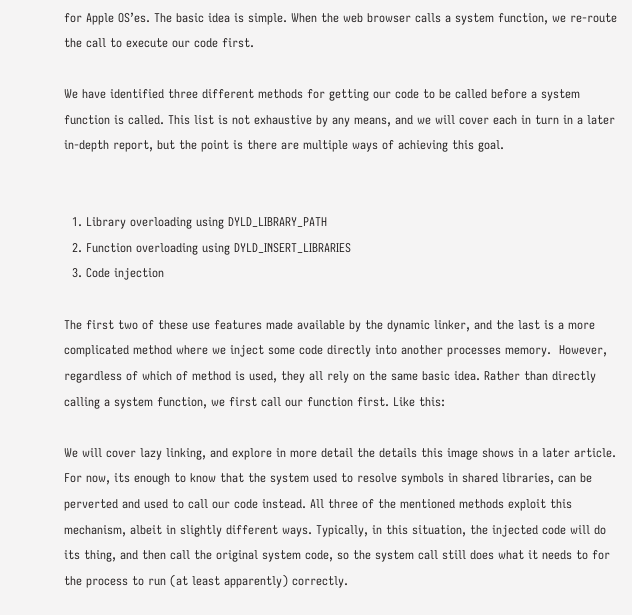for Apple OS’es. The basic idea is simple. When the web browser calls a system function, we re-route the call to execute our code first.

We have identified three different methods for getting our code to be called before a system function is called. This list is not exhaustive by any means, and we will cover each in turn in a later in-depth report, but the point is there are multiple ways of achieving this goal.


  1. Library overloading using DYLD_LIBRARY_PATH
  2. Function overloading using DYLD_INSERT_LIBRARIES
  3. Code injection

The first two of these use features made available by the dynamic linker, and the last is a more complicated method where we inject some code directly into another processes memory.  However, regardless of which of method is used, they all rely on the same basic idea. Rather than directly calling a system function, we first call our function first. Like this:

We will cover lazy linking, and explore in more detail the details this image shows in a later article. For now, its enough to know that the system used to resolve symbols in shared libraries, can be perverted and used to call our code instead. All three of the mentioned methods exploit this mechanism, albeit in slightly different ways. Typically, in this situation, the injected code will do its thing, and then call the original system code, so the system call still does what it needs to for the process to run (at least apparently) correctly.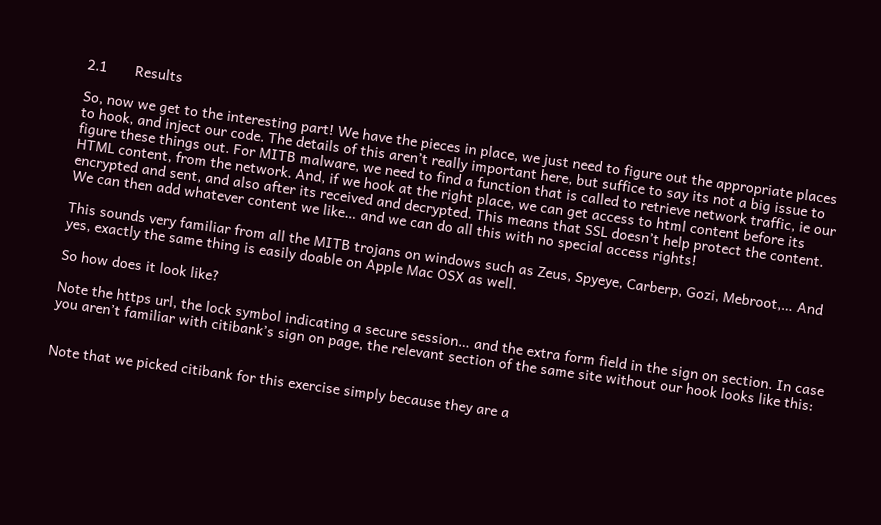2.1       Results

So, now we get to the interesting part! We have the pieces in place, we just need to figure out the appropriate places to hook, and inject our code. The details of this aren’t really important here, but suffice to say its not a big issue to figure these things out. For MITB malware, we need to find a function that is called to retrieve network traffic, ie our HTML content, from the network. And, if we hook at the right place, we can get access to html content before its encrypted and sent, and also after its received and decrypted. This means that SSL doesn’t help protect the content. We can then add whatever content we like… and we can do all this with no special access rights!

This sounds very familiar from all the MITB trojans on windows such as Zeus, Spyeye, Carberp, Gozi, Mebroot,… And yes, exactly the same thing is easily doable on Apple Mac OSX as well.

So how does it look like?

Note the https url, the lock symbol indicating a secure session… and the extra form field in the sign on section. In case you aren’t familiar with citibank’s sign on page, the relevant section of the same site without our hook looks like this:


Note that we picked citibank for this exercise simply because they are a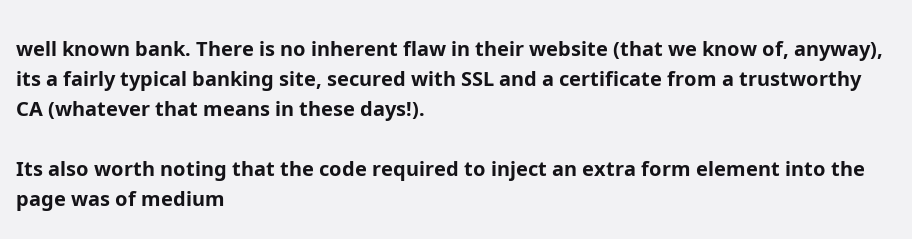well known bank. There is no inherent flaw in their website (that we know of, anyway), its a fairly typical banking site, secured with SSL and a certificate from a trustworthy CA (whatever that means in these days!).

Its also worth noting that the code required to inject an extra form element into the page was of medium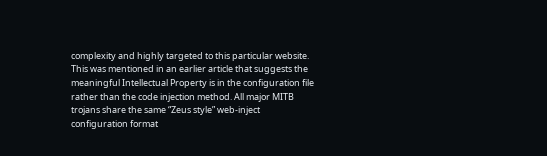complexity and highly targeted to this particular website. This was mentioned in an earlier article that suggests the meaningful Intellectual Property is in the configuration file rather than the code injection method. All major MITB trojans share the same “Zeus style” web-inject configuration format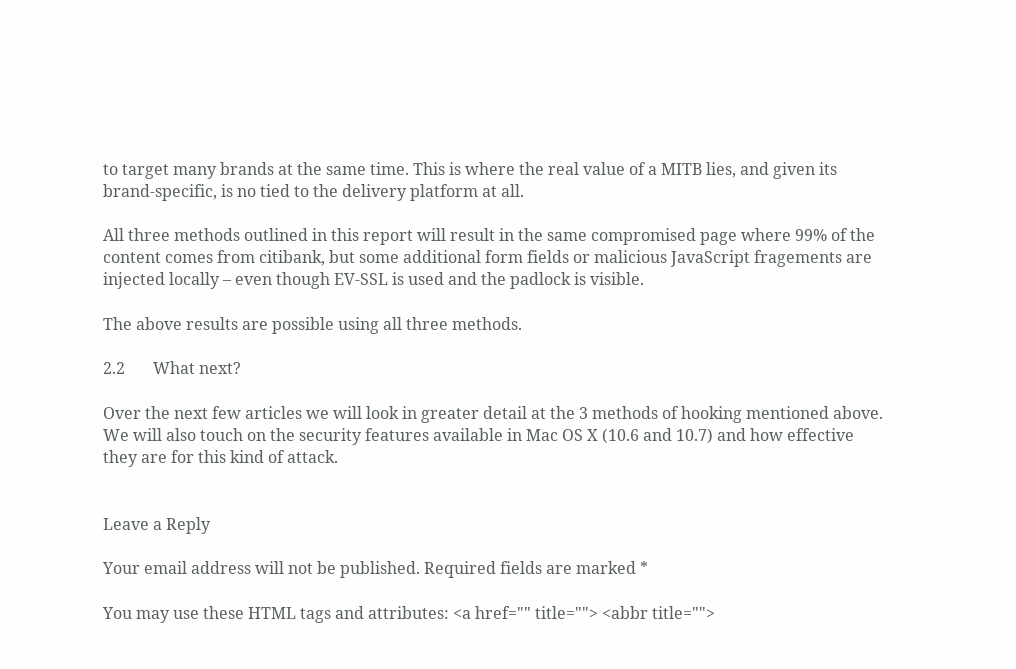to target many brands at the same time. This is where the real value of a MITB lies, and given its brand-specific, is no tied to the delivery platform at all.

All three methods outlined in this report will result in the same compromised page where 99% of the content comes from citibank, but some additional form fields or malicious JavaScript fragements are injected locally – even though EV-SSL is used and the padlock is visible.

The above results are possible using all three methods.

2.2       What next?

Over the next few articles we will look in greater detail at the 3 methods of hooking mentioned above. We will also touch on the security features available in Mac OS X (10.6 and 10.7) and how effective they are for this kind of attack.


Leave a Reply

Your email address will not be published. Required fields are marked *

You may use these HTML tags and attributes: <a href="" title=""> <abbr title="">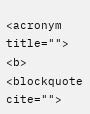<acronym title=""> <b> <blockquote cite="">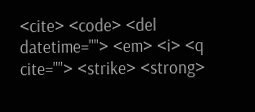<cite> <code> <del datetime=""> <em> <i> <q cite=""> <strike> <strong>